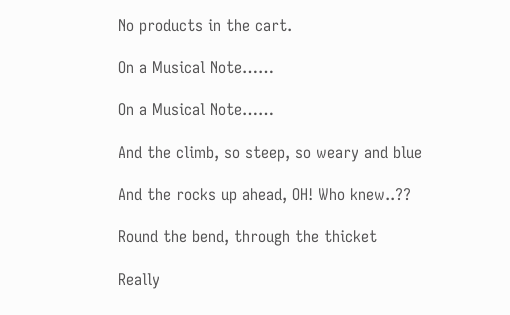No products in the cart.

On a Musical Note……

On a Musical Note……

And the climb, so steep, so weary and blue

And the rocks up ahead, OH! Who knew..??

Round the bend, through the thicket

Really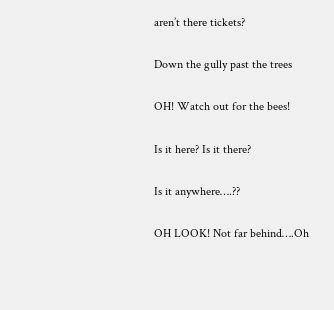aren’t there tickets?

Down the gully past the trees

OH! Watch out for the bees!

Is it here? Is it there?

Is it anywhere….??

OH LOOK! Not far behind….Oh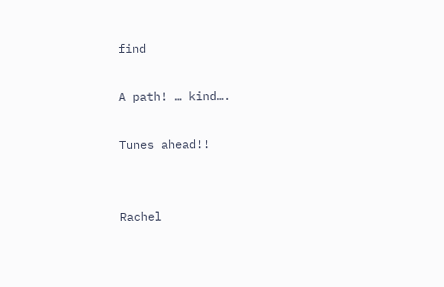find

A path! … kind….

Tunes ahead!!


Rachel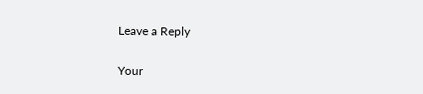Leave a Reply

Your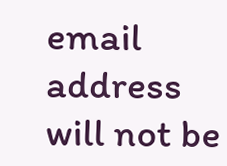email address will not be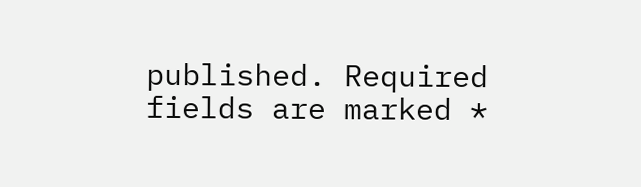published. Required fields are marked *